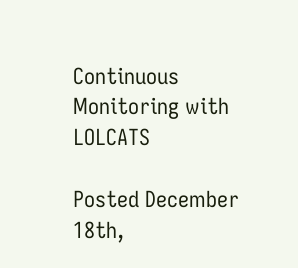Continuous Monitoring with LOLCATS

Posted December 18th,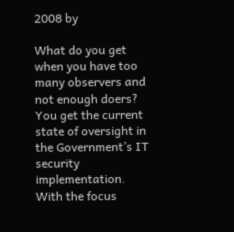2008 by

What do you get when you have too many observers and not enough doers? You get the current state of oversight in the Government’s IT security implementation.  With the focus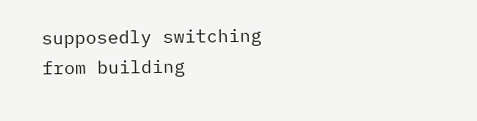supposedly switching from building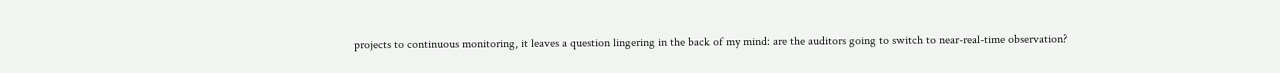projects to continuous monitoring, it leaves a question lingering in the back of my mind: are the auditors going to switch to near-real-time observation?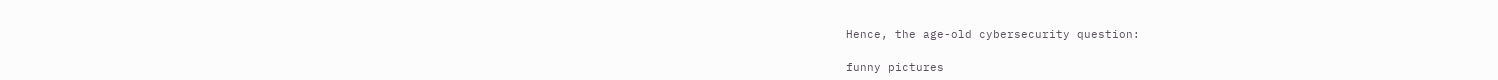Hence, the age-old cybersecurity question:

funny pictures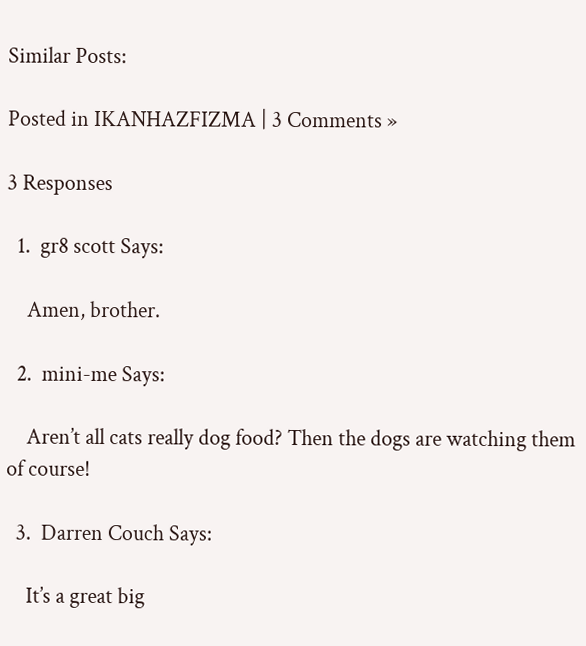Similar Posts:

Posted in IKANHAZFIZMA | 3 Comments »

3 Responses

  1.  gr8 scott Says:

    Amen, brother.

  2.  mini-me Says:

    Aren’t all cats really dog food? Then the dogs are watching them of course!

  3.  Darren Couch Says:

    It’s a great big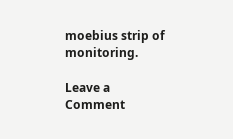moebius strip of monitoring.

Leave a Comment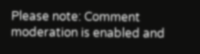Please note: Comment moderation is enabled and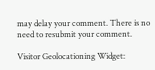may delay your comment. There is no need to resubmit your comment.

Visitor Geolocationing Widget: